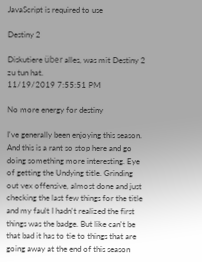JavaScript is required to use

Destiny 2

Diskutiere über alles, was mit Destiny 2 zu tun hat.
11/19/2019 7:55:51 PM

No more energy for destiny

I've generally been enjoying this season. And this is a rant so stop here and go doing something more interesting. Eye of getting the Undying title. Grinding out vex offensive, almost done and just checking the last few things for the title and my fault I hadn't realized the first things was the badge. But like can't be that bad it has to tie to things that are going away at the end of this season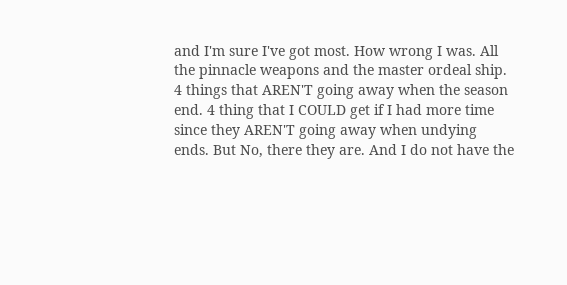and I'm sure I've got most. How wrong I was. All the pinnacle weapons and the master ordeal ship. 4 things that AREN'T going away when the season end. 4 thing that I COULD get if I had more time since they AREN'T going away when undying ends. But No, there they are. And I do not have the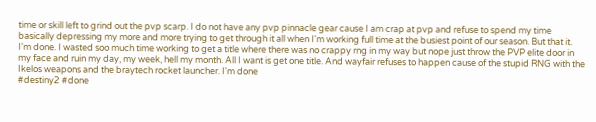time or skill left to grind out the pvp scarp. I do not have any pvp pinnacle gear cause I am crap at pvp and refuse to spend my time basically depressing my more and more trying to get through it all when I'm working full time at the busiest point of our season. But that it. I'm done. I wasted soo much time working to get a title where there was no crappy rng in my way but nope just throw the PVP elite door in my face and ruin my day, my week, hell my month. All I want is get one title. And wayfair refuses to happen cause of the stupid RNG with the Ikelos weapons and the braytech rocket launcher. I'm done
#destiny2 #done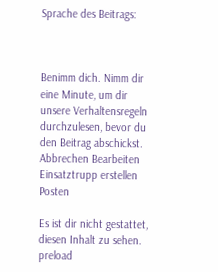Sprache des Beitrags:



Benimm dich. Nimm dir eine Minute, um dir unsere Verhaltensregeln durchzulesen, bevor du den Beitrag abschickst. Abbrechen Bearbeiten Einsatztrupp erstellen Posten

Es ist dir nicht gestattet, diesen Inhalt zu sehen.
preload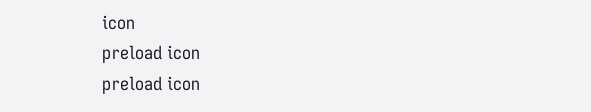icon
preload icon
preload icon